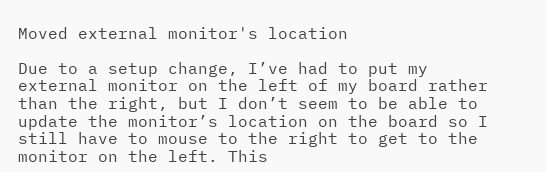Moved external monitor's location

Due to a setup change, I’ve had to put my external monitor on the left of my board rather than the right, but I don’t seem to be able to update the monitor’s location on the board so I still have to mouse to the right to get to the monitor on the left. This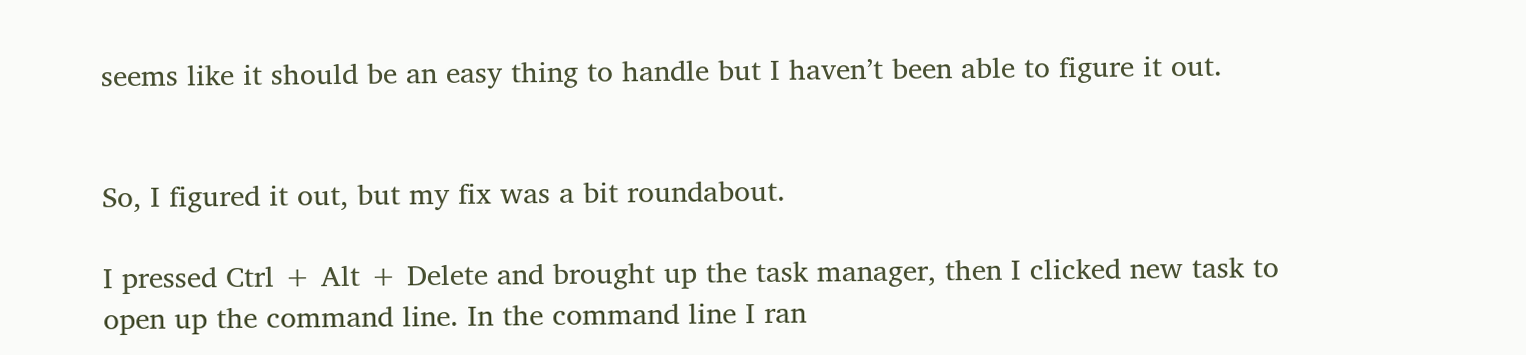seems like it should be an easy thing to handle but I haven’t been able to figure it out.


So, I figured it out, but my fix was a bit roundabout.

I pressed Ctrl + Alt + Delete and brought up the task manager, then I clicked new task to open up the command line. In the command line I ran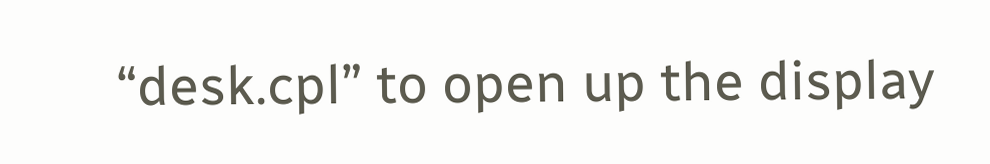“desk.cpl” to open up the display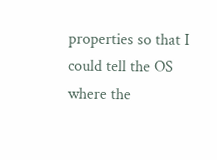properties so that I could tell the OS where the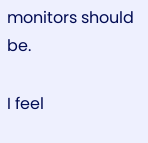monitors should be.

I feel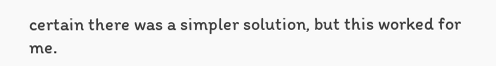certain there was a simpler solution, but this worked for me.